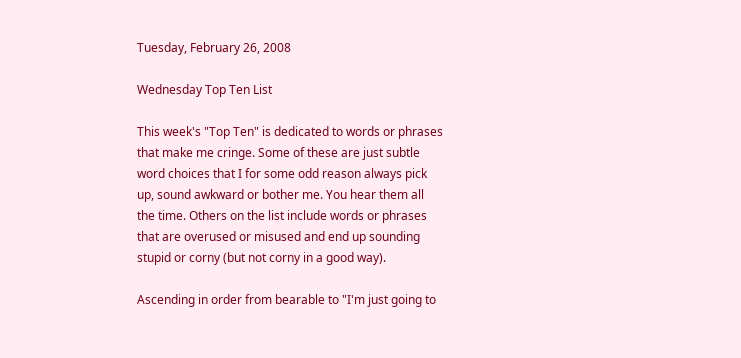Tuesday, February 26, 2008

Wednesday Top Ten List

This week's "Top Ten" is dedicated to words or phrases that make me cringe. Some of these are just subtle word choices that I for some odd reason always pick up, sound awkward or bother me. You hear them all the time. Others on the list include words or phrases that are overused or misused and end up sounding stupid or corny (but not corny in a good way).

Ascending in order from bearable to "I'm just going to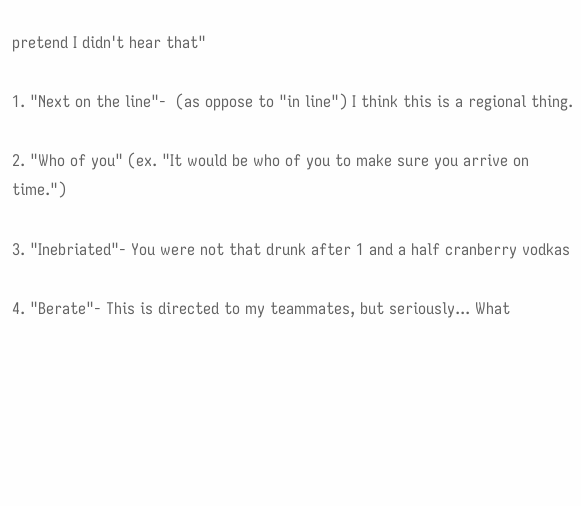pretend I didn't hear that"

1. "Next on the line"-  (as oppose to "in line") I think this is a regional thing.

2. "Who of you" (ex. "It would be who of you to make sure you arrive on time.")

3. "Inebriated"- You were not that drunk after 1 and a half cranberry vodkas

4. "Berate"- This is directed to my teammates, but seriously... What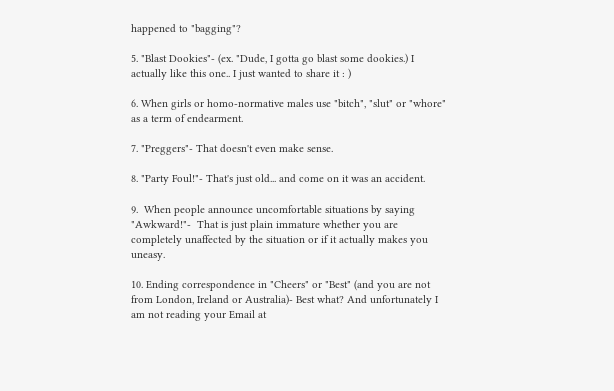happened to "bagging"?

5. "Blast Dookies"- (ex. "Dude, I gotta go blast some dookies.) I actually like this one.. I just wanted to share it : )

6. When girls or homo-normative males use "bitch", "slut" or "whore" as a term of endearment.

7. "Preggers"- That doesn't even make sense.

8. "Party Foul!"- That's just old... and come on it was an accident.

9.  When people announce uncomfortable situations by saying "Awkward!"-  That is just plain immature whether you are completely unaffected by the situation or if it actually makes you       uneasy.

10. Ending correspondence in "Cheers" or "Best" (and you are not from London, Ireland or Australia)- Best what? And unfortunately I am not reading your Email at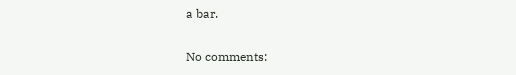a bar.

No comments: